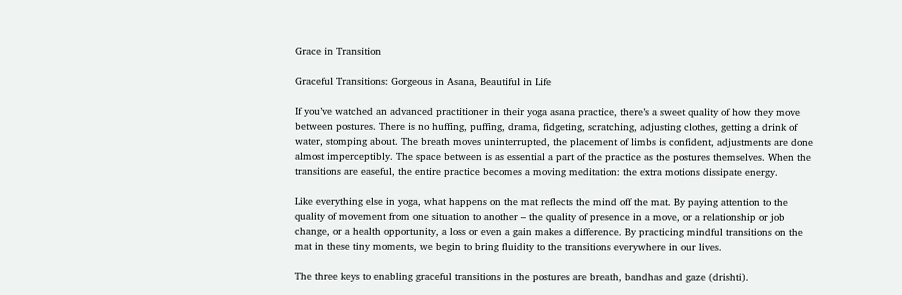Grace in Transition

Graceful Transitions: Gorgeous in Asana, Beautiful in Life

If you’ve watched an advanced practitioner in their yoga asana practice, there’s a sweet quality of how they move between postures. There is no huffing, puffing, drama, fidgeting, scratching, adjusting clothes, getting a drink of water, stomping about. The breath moves uninterrupted, the placement of limbs is confident, adjustments are done almost imperceptibly. The space between is as essential a part of the practice as the postures themselves. When the transitions are easeful, the entire practice becomes a moving meditation: the extra motions dissipate energy.

Like everything else in yoga, what happens on the mat reflects the mind off the mat. By paying attention to the quality of movement from one situation to another – the quality of presence in a move, or a relationship or job change, or a health opportunity, a loss or even a gain makes a difference. By practicing mindful transitions on the mat in these tiny moments, we begin to bring fluidity to the transitions everywhere in our lives.

The three keys to enabling graceful transitions in the postures are breath, bandhas and gaze (drishti).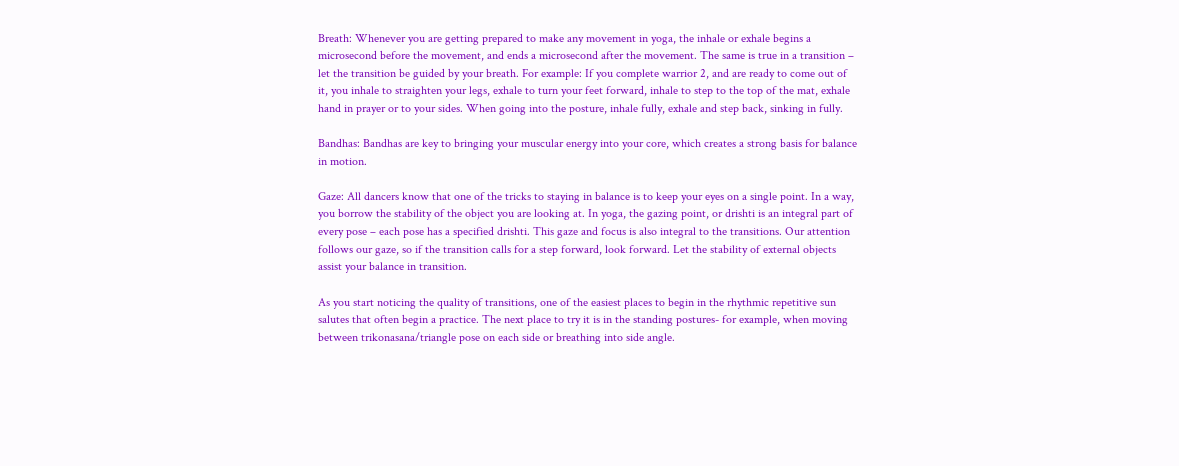Breath: Whenever you are getting prepared to make any movement in yoga, the inhale or exhale begins a microsecond before the movement, and ends a microsecond after the movement. The same is true in a transition – let the transition be guided by your breath. For example: If you complete warrior 2, and are ready to come out of it, you inhale to straighten your legs, exhale to turn your feet forward, inhale to step to the top of the mat, exhale hand in prayer or to your sides. When going into the posture, inhale fully, exhale and step back, sinking in fully.

Bandhas: Bandhas are key to bringing your muscular energy into your core, which creates a strong basis for balance in motion.

Gaze: All dancers know that one of the tricks to staying in balance is to keep your eyes on a single point. In a way, you borrow the stability of the object you are looking at. In yoga, the gazing point, or drishti is an integral part of every pose – each pose has a specified drishti. This gaze and focus is also integral to the transitions. Our attention follows our gaze, so if the transition calls for a step forward, look forward. Let the stability of external objects assist your balance in transition.

As you start noticing the quality of transitions, one of the easiest places to begin in the rhythmic repetitive sun salutes that often begin a practice. The next place to try it is in the standing postures- for example, when moving between trikonasana/triangle pose on each side or breathing into side angle.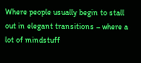Where people usually begin to stall out in elegant transitions – where a lot of mindstuff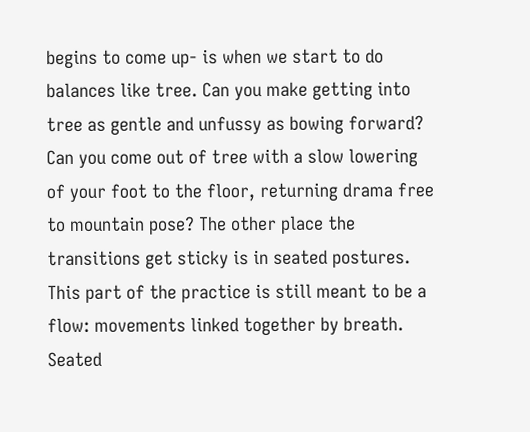begins to come up- is when we start to do balances like tree. Can you make getting into tree as gentle and unfussy as bowing forward? Can you come out of tree with a slow lowering of your foot to the floor, returning drama free to mountain pose? The other place the transitions get sticky is in seated postures. This part of the practice is still meant to be a flow: movements linked together by breath. Seated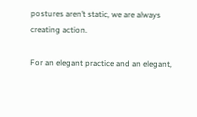postures aren’t static, we are always creating action.

For an elegant practice and an elegant,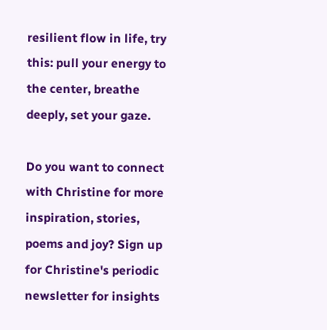resilient flow in life, try this: pull your energy to the center, breathe deeply, set your gaze.

Do you want to connect with Christine for more inspiration, stories, poems and joy? Sign up for Christine's periodic newsletter for insights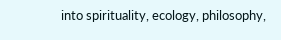into spirituality, ecology, philosophy,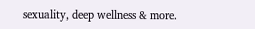sexuality, deep wellness & more.